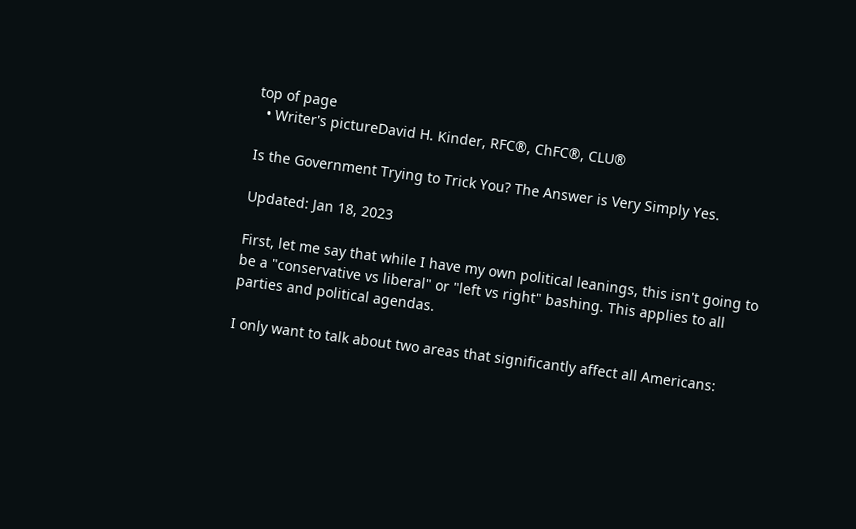top of page
  • Writer's pictureDavid H. Kinder, RFC®, ChFC®, CLU®

Is the Government Trying to Trick You? The Answer is Very Simply Yes.

Updated: Jan 18, 2023

First, let me say that while I have my own political leanings, this isn't going to be a "conservative vs liberal" or "left vs right" bashing. This applies to all parties and political agendas.

I only want to talk about two areas that significantly affect all Americans: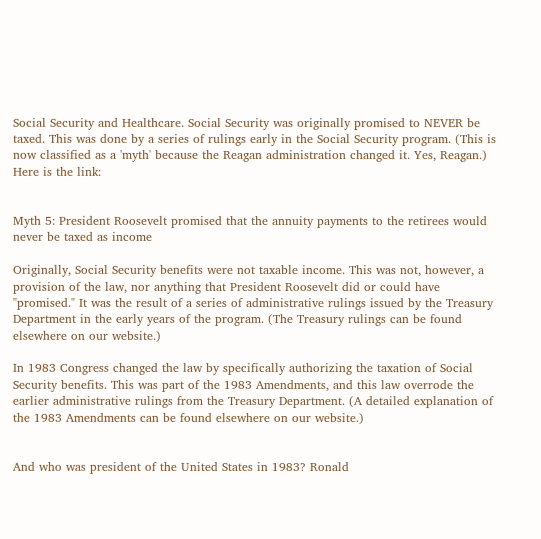Social Security and Healthcare. Social Security was originally promised to NEVER be taxed. This was done by a series of rulings early in the Social Security program. (This is now classified as a 'myth' because the Reagan administration changed it. Yes, Reagan.) Here is the link:


Myth 5: President Roosevelt promised that the annuity payments to the retirees would never be taxed as income

Originally, Social Security benefits were not taxable income. This was not, however, a provision of the law, nor anything that President Roosevelt did or could have "promised." It was the result of a series of administrative rulings issued by the Treasury Department in the early years of the program. (The Treasury rulings can be found elsewhere on our website.)

In 1983 Congress changed the law by specifically authorizing the taxation of Social Security benefits. This was part of the 1983 Amendments, and this law overrode the earlier administrative rulings from the Treasury Department. (A detailed explanation of the 1983 Amendments can be found elsewhere on our website.)


And who was president of the United States in 1983? Ronald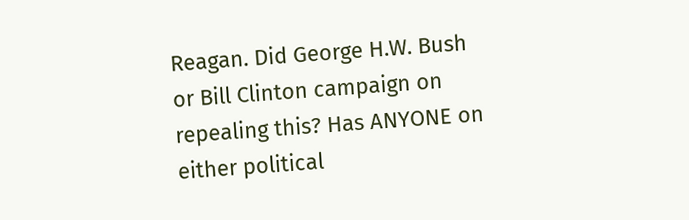Reagan. Did George H.W. Bush or Bill Clinton campaign on repealing this? Has ANYONE on either political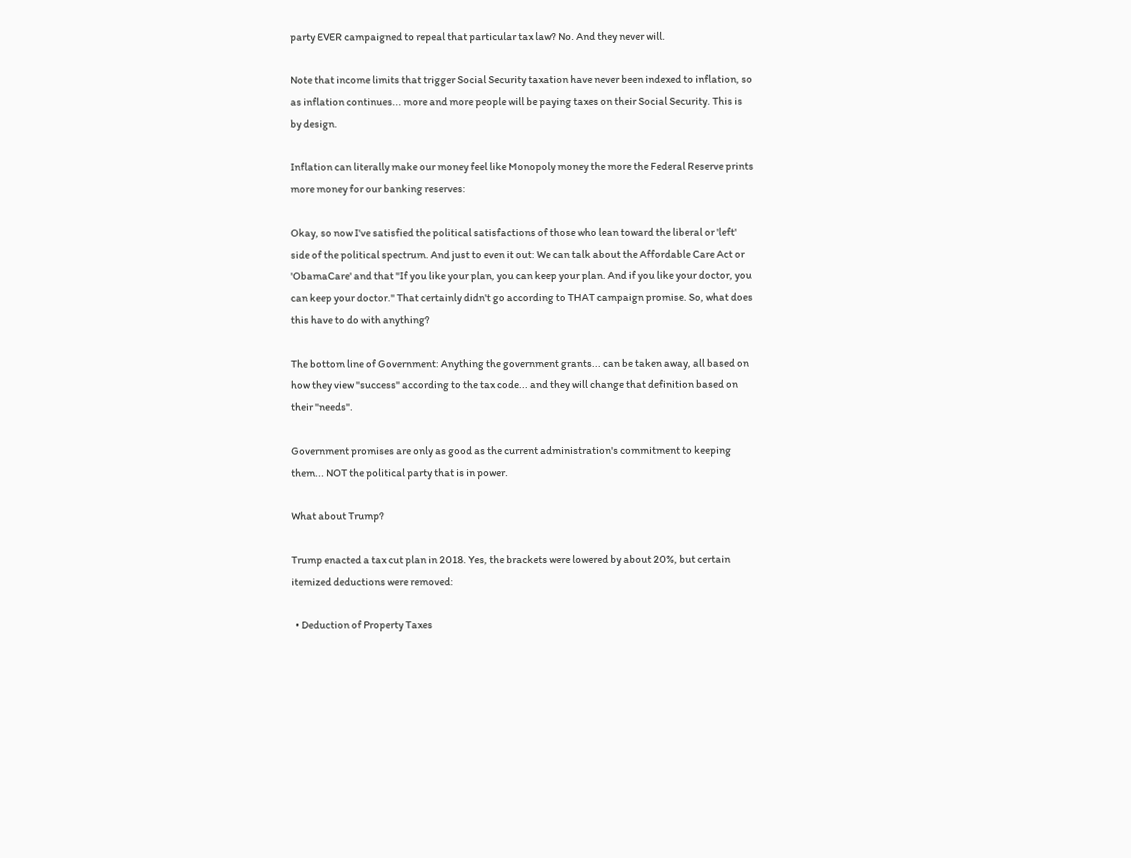party EVER campaigned to repeal that particular tax law? No. And they never will.

Note that income limits that trigger Social Security taxation have never been indexed to inflation, so as inflation continues... more and more people will be paying taxes on their Social Security. This is by design.

Inflation can literally make our money feel like Monopoly money the more the Federal Reserve prints more money for our banking reserves:

Okay, so now I've satisfied the political satisfactions of those who lean toward the liberal or 'left' side of the political spectrum. And just to even it out: We can talk about the Affordable Care Act or 'ObamaCare' and that "If you like your plan, you can keep your plan. And if you like your doctor, you can keep your doctor." That certainly didn't go according to THAT campaign promise. So, what does this have to do with anything?

The bottom line of Government: Anything the government grants... can be taken away, all based on how they view "success" according to the tax code... and they will change that definition based on their "needs".

Government promises are only as good as the current administration's commitment to keeping them... NOT the political party that is in power.

What about Trump?

Trump enacted a tax cut plan in 2018. Yes, the brackets were lowered by about 20%, but certain itemized deductions were removed:

  • Deduction of Property Taxes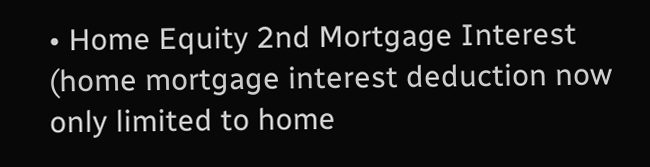• Home Equity 2nd Mortgage Interest (home mortgage interest deduction now only limited to home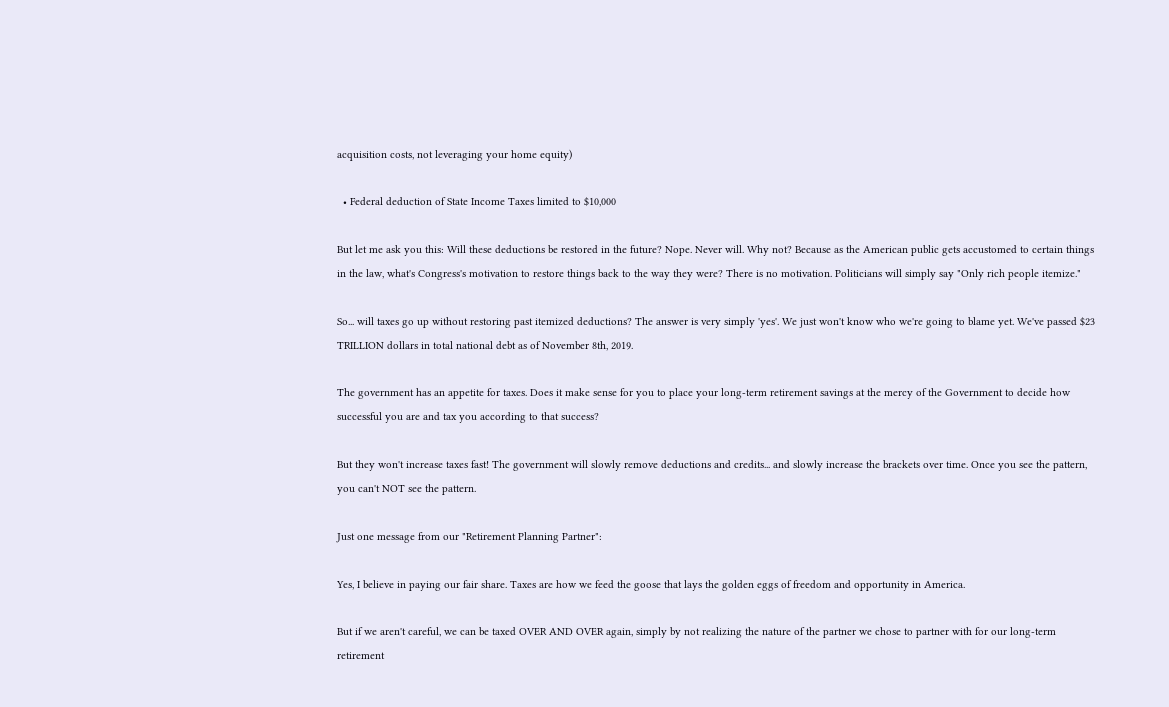acquisition costs, not leveraging your home equity)

  • Federal deduction of State Income Taxes limited to $10,000

But let me ask you this: Will these deductions be restored in the future? Nope. Never will. Why not? Because as the American public gets accustomed to certain things in the law, what's Congress's motivation to restore things back to the way they were? There is no motivation. Politicians will simply say "Only rich people itemize."

So... will taxes go up without restoring past itemized deductions? The answer is very simply 'yes'. We just won't know who we're going to blame yet. We've passed $23 TRILLION dollars in total national debt as of November 8th, 2019.

The government has an appetite for taxes. Does it make sense for you to place your long-term retirement savings at the mercy of the Government to decide how successful you are and tax you according to that success?

But they won't increase taxes fast! The government will slowly remove deductions and credits... and slowly increase the brackets over time. Once you see the pattern, you can't NOT see the pattern.

Just one message from our "Retirement Planning Partner":

Yes, I believe in paying our fair share. Taxes are how we feed the goose that lays the golden eggs of freedom and opportunity in America.

But if we aren't careful, we can be taxed OVER AND OVER again, simply by not realizing the nature of the partner we chose to partner with for our long-term retirement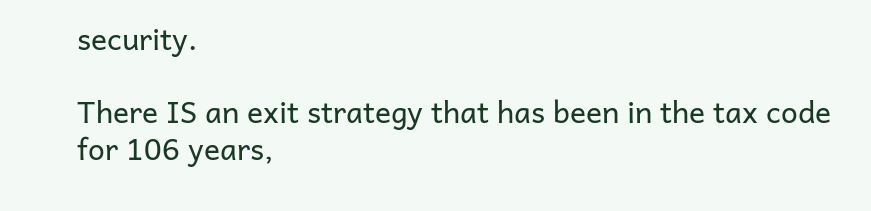security.

There IS an exit strategy that has been in the tax code for 106 years,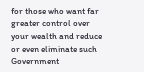for those who want far greater control over your wealth and reduce or even eliminate such Government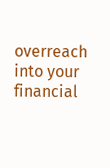overreach into your financial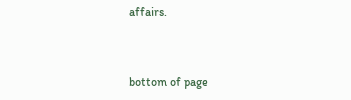affairs.



bottom of page